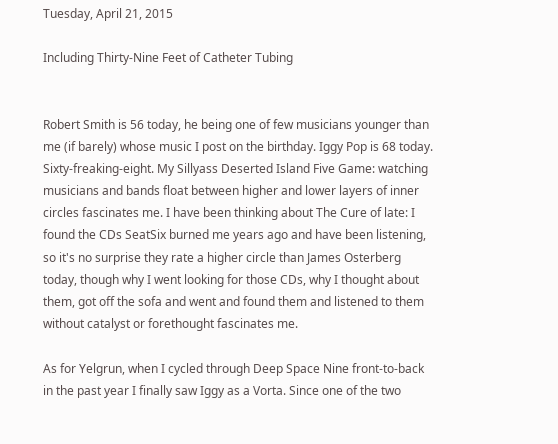Tuesday, April 21, 2015

Including Thirty-Nine Feet of Catheter Tubing


Robert Smith is 56 today, he being one of few musicians younger than me (if barely) whose music I post on the birthday. Iggy Pop is 68 today. Sixty-freaking-eight. My Sillyass Deserted Island Five Game: watching musicians and bands float between higher and lower layers of inner circles fascinates me. I have been thinking about The Cure of late: I found the CDs SeatSix burned me years ago and have been listening, so it's no surprise they rate a higher circle than James Osterberg today, though why I went looking for those CDs, why I thought about them, got off the sofa and went and found them and listened to them without catalyst or forethought fascinates me.

As for Yelgrun, when I cycled through Deep Space Nine front-to-back in the past year I finally saw Iggy as a Vorta. Since one of the two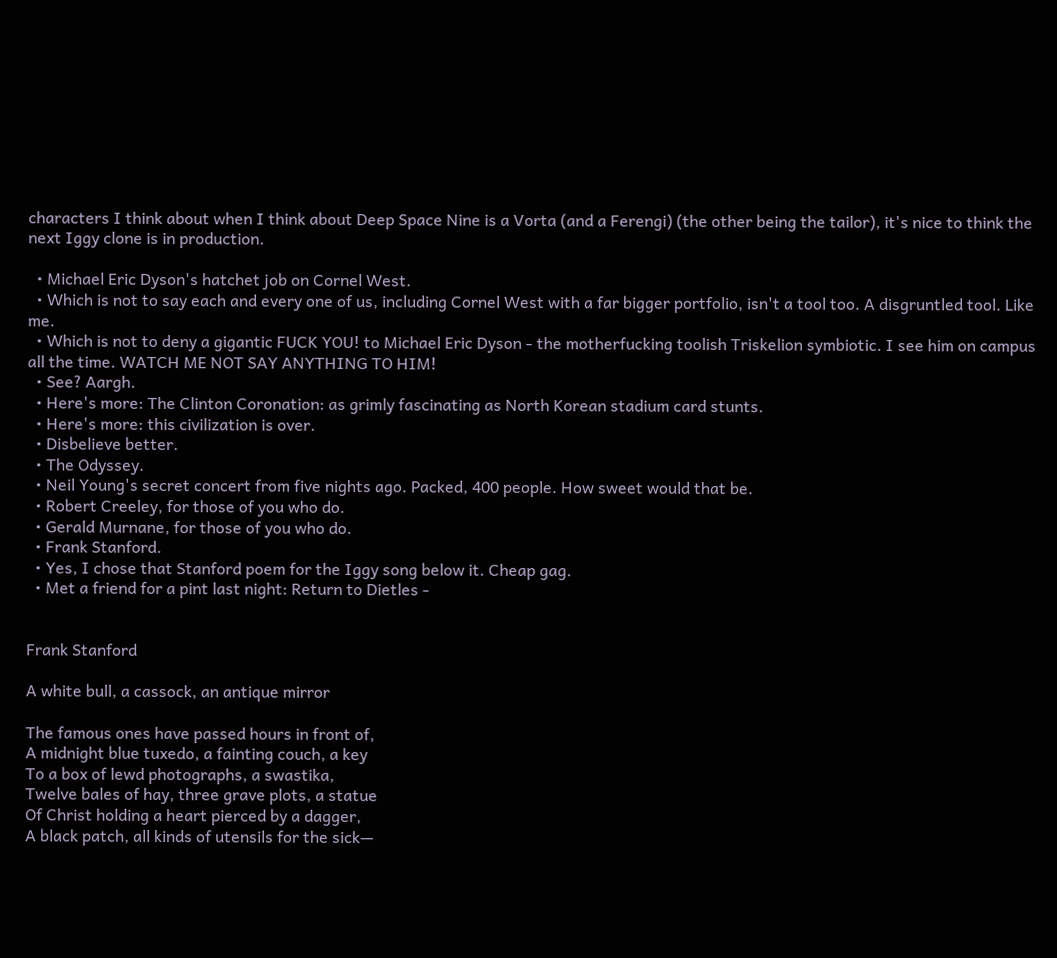characters I think about when I think about Deep Space Nine is a Vorta (and a Ferengi) (the other being the tailor), it's nice to think the next Iggy clone is in production.

  • Michael Eric Dyson's hatchet job on Cornel West.
  • Which is not to say each and every one of us, including Cornel West with a far bigger portfolio, isn't a tool too. A disgruntled tool. Like me.
  • Which is not to deny a gigantic FUCK YOU! to Michael Eric Dyson - the motherfucking toolish Triskelion symbiotic. I see him on campus all the time. WATCH ME NOT SAY ANYTHING TO HIM!
  • See? Aargh.
  • Here's more: The Clinton Coronation: as grimly fascinating as North Korean stadium card stunts.
  • Here's more: this civilization is over.
  • Disbelieve better.
  • The Odyssey.
  • Neil Young's secret concert from five nights ago. Packed, 400 people. How sweet would that be.
  • Robert Creeley, for those of you who do.
  • Gerald Murnane, for those of you who do.
  • Frank Stanford.
  • Yes, I chose that Stanford poem for the Iggy song below it. Cheap gag.
  • Met a friend for a pint last night: Return to Dietles -


Frank Stanford

A white bull, a cassock, an antique mirror

The famous ones have passed hours in front of,
A midnight blue tuxedo, a fainting couch, a key
To a box of lewd photographs, a swastika,
Twelve bales of hay, three grave plots, a statue
Of Christ holding a heart pierced by a dagger,
A black patch, all kinds of utensils for the sick—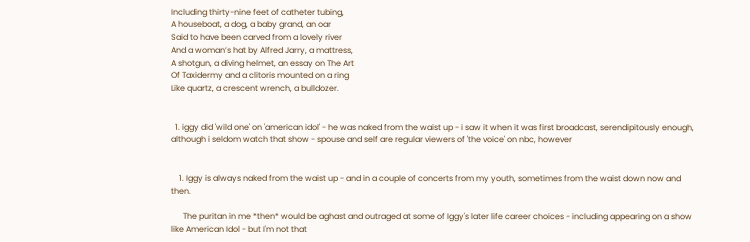Including thirty-nine feet of catheter tubing,
A houseboat, a dog, a baby grand, an oar
Said to have been carved from a lovely river
And a woman’s hat by Alfred Jarry, a mattress,
A shotgun, a diving helmet, an essay on The Art
Of Taxidermy and a clitoris mounted on a ring
Like quartz, a crescent wrench, a bulldozer.


  1. iggy did 'wild one' on 'american idol' - he was naked from the waist up - i saw it when it was first broadcast, serendipitously enough, although i seldom watch that show - spouse and self are regular viewers of 'the voice' on nbc, however


    1. Iggy is always naked from the waist up - and in a couple of concerts from my youth, sometimes from the waist down now and then.

      The puritan in me *then* would be aghast and outraged at some of Iggy's later life career choices - including appearing on a show like American Idol - but I'm not that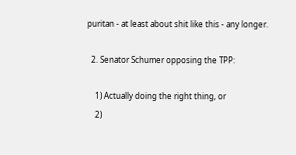puritan - at least about shit like this - any longer.

  2. Senator Schumer opposing the TPP:

    1) Actually doing the right thing, or
    2)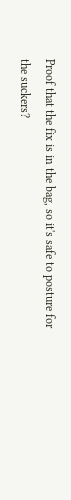Proof that the fix is in the bag, so it's safe to posture for the suckers?